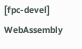[fpc-devel] WebAssembly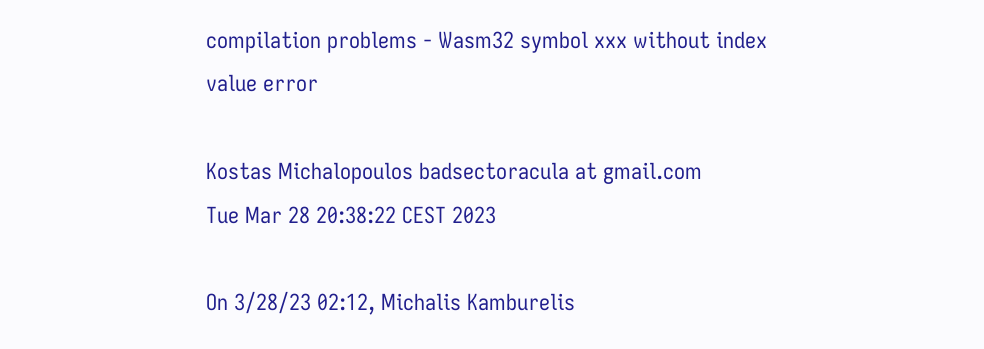compilation problems - Wasm32 symbol xxx without index value error

Kostas Michalopoulos badsectoracula at gmail.com
Tue Mar 28 20:38:22 CEST 2023

On 3/28/23 02:12, Michalis Kamburelis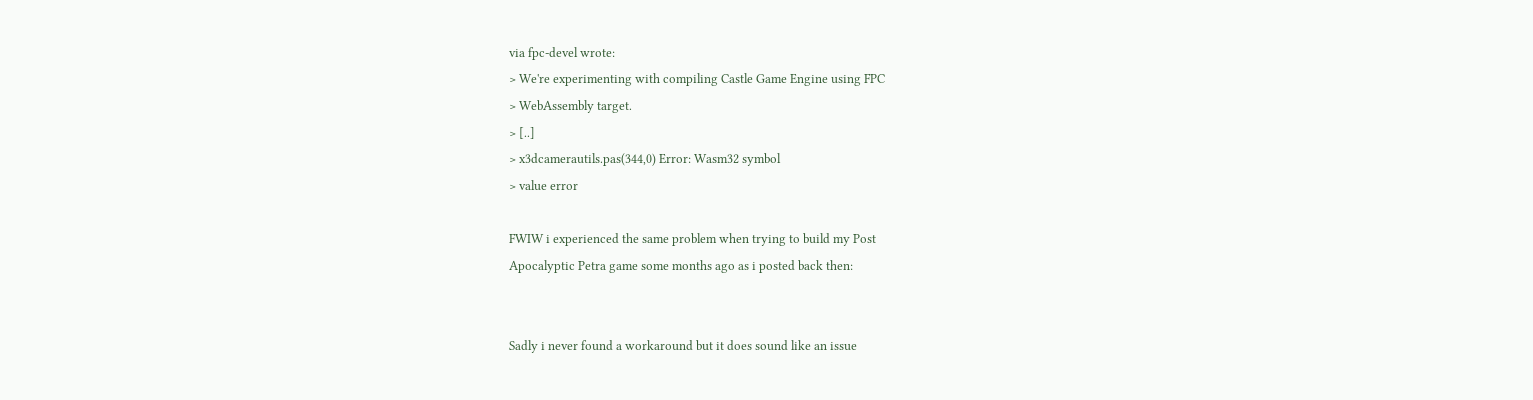via fpc-devel wrote:
> We're experimenting with compiling Castle Game Engine using FPC
> WebAssembly target.
> [..]
> x3dcamerautils.pas(344,0) Error: Wasm32 symbol
> value error

FWIW i experienced the same problem when trying to build my Post
Apocalyptic Petra game some months ago as i posted back then:


Sadly i never found a workaround but it does sound like an issue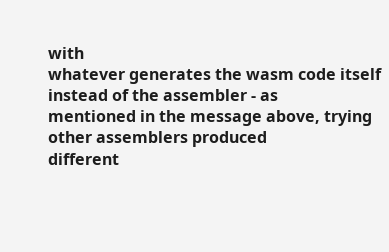with
whatever generates the wasm code itself instead of the assembler - as
mentioned in the message above, trying other assemblers produced
different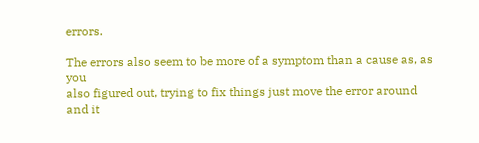errors.

The errors also seem to be more of a symptom than a cause as, as you
also figured out, trying to fix things just move the error around and it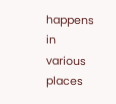happens in various places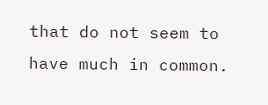that do not seem to have much in common.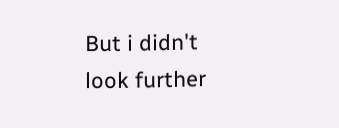But i didn't look further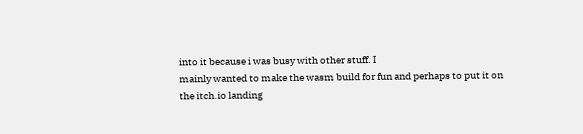into it because i was busy with other stuff. I
mainly wanted to make the wasm build for fun and perhaps to put it on
the itch.io landing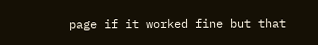page if it worked fine but that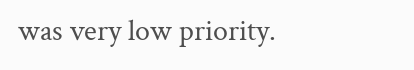was very low priority.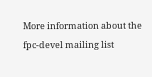More information about the fpc-devel mailing list